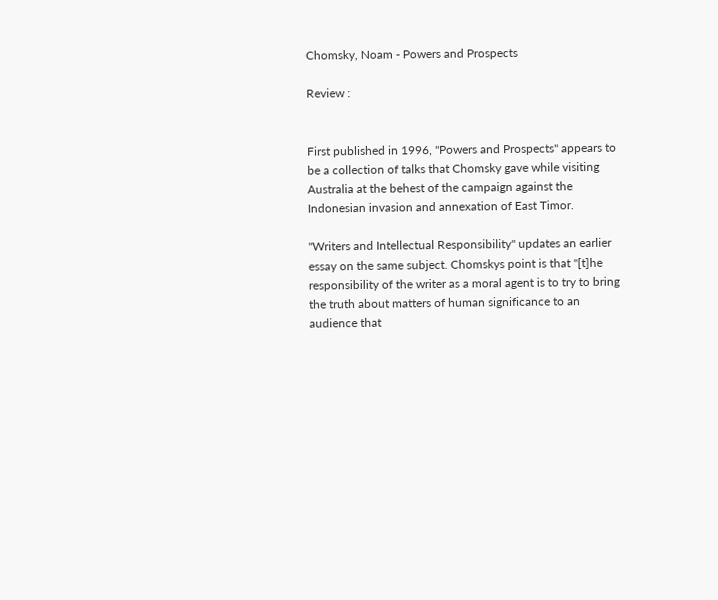Chomsky, Noam - Powers and Prospects

Review :


First published in 1996, "Powers and Prospects" appears to be a collection of talks that Chomsky gave while visiting Australia at the behest of the campaign against the Indonesian invasion and annexation of East Timor.

"Writers and Intellectual Responsibility" updates an earlier essay on the same subject. Chomskys point is that "[t]he responsibility of the writer as a moral agent is to try to bring the truth about matters of human significance to an audience that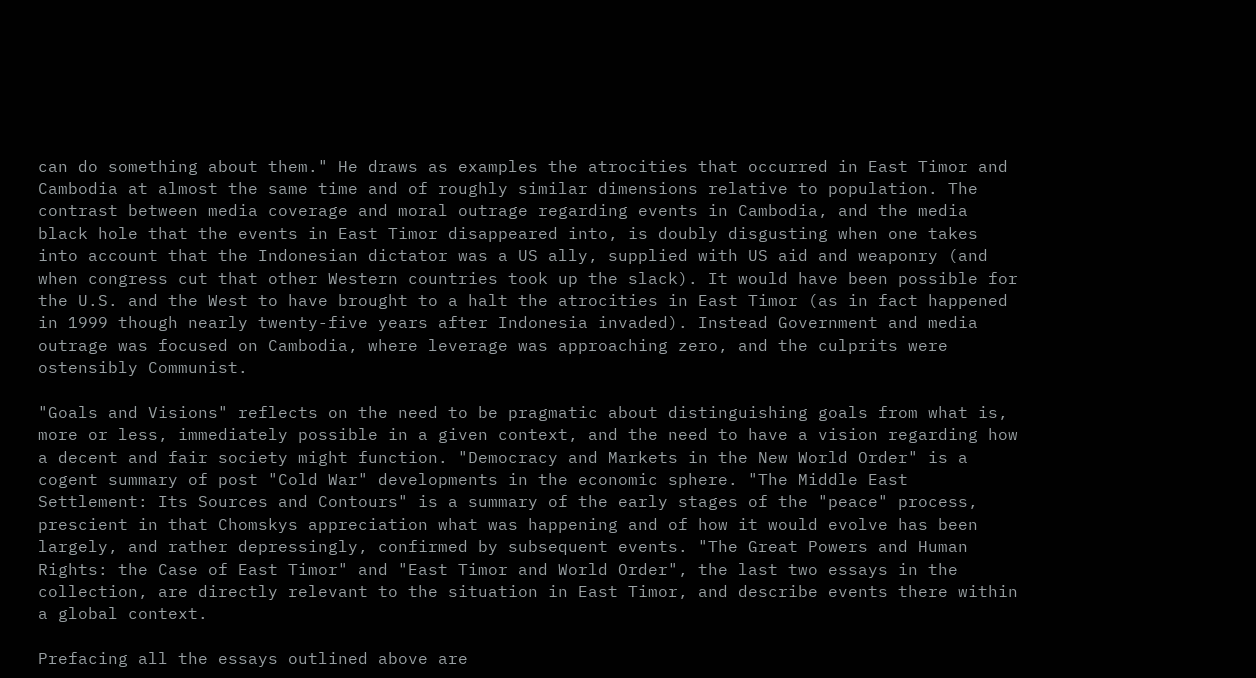can do something about them." He draws as examples the atrocities that occurred in East Timor and Cambodia at almost the same time and of roughly similar dimensions relative to population. The contrast between media coverage and moral outrage regarding events in Cambodia, and the media black hole that the events in East Timor disappeared into, is doubly disgusting when one takes into account that the Indonesian dictator was a US ally, supplied with US aid and weaponry (and when congress cut that other Western countries took up the slack). It would have been possible for the U.S. and the West to have brought to a halt the atrocities in East Timor (as in fact happened in 1999 though nearly twenty-five years after Indonesia invaded). Instead Government and media outrage was focused on Cambodia, where leverage was approaching zero, and the culprits were ostensibly Communist.

"Goals and Visions" reflects on the need to be pragmatic about distinguishing goals from what is, more or less, immediately possible in a given context, and the need to have a vision regarding how a decent and fair society might function. "Democracy and Markets in the New World Order" is a cogent summary of post "Cold War" developments in the economic sphere. "The Middle East Settlement: Its Sources and Contours" is a summary of the early stages of the "peace" process, prescient in that Chomskys appreciation what was happening and of how it would evolve has been largely, and rather depressingly, confirmed by subsequent events. "The Great Powers and Human Rights: the Case of East Timor" and "East Timor and World Order", the last two essays in the collection, are directly relevant to the situation in East Timor, and describe events there within a global context.

Prefacing all the essays outlined above are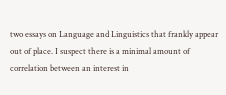two essays on Language and Linguistics that frankly appear out of place. I suspect there is a minimal amount of correlation between an interest in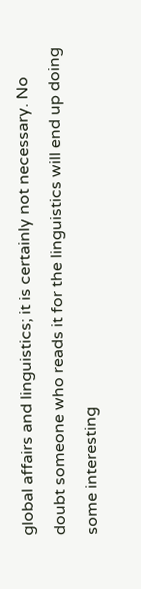global affairs and linguistics; it is certainly not necessary. No doubt someone who reads it for the linguistics will end up doing some interesting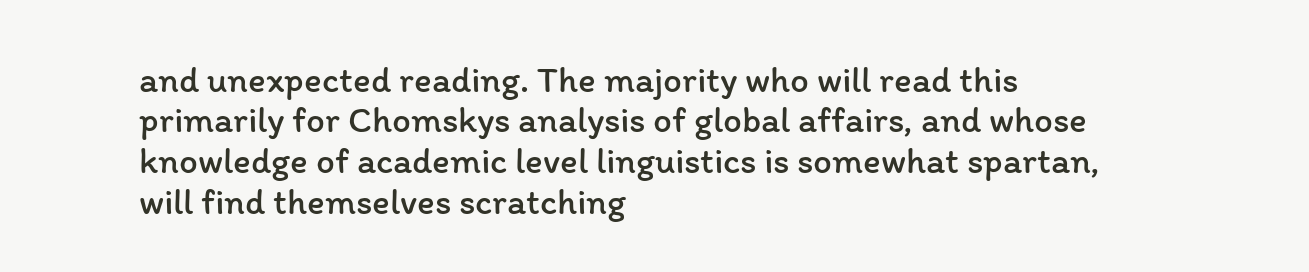and unexpected reading. The majority who will read this primarily for Chomskys analysis of global affairs, and whose knowledge of academic level linguistics is somewhat spartan, will find themselves scratching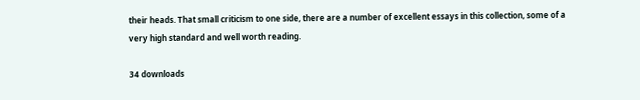their heads. That small criticism to one side, there are a number of excellent essays in this collection, some of a very high standard and well worth reading.

34 downloads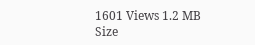1601 Views 1.2 MB Size